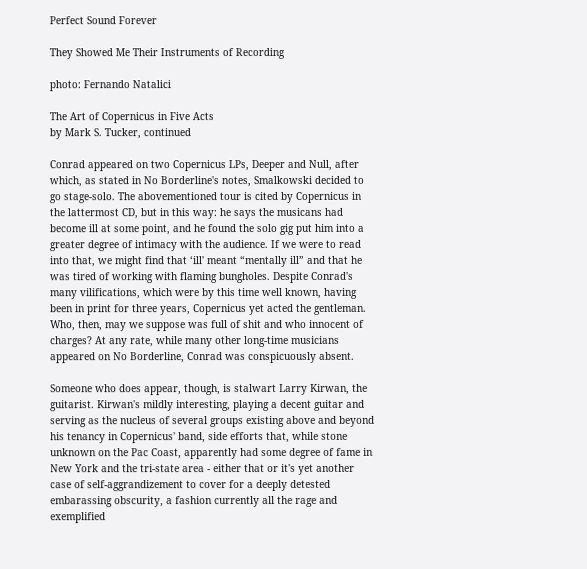Perfect Sound Forever

They Showed Me Their Instruments of Recording

photo: Fernando Natalici

The Art of Copernicus in Five Acts
by Mark S. Tucker, continued

Conrad appeared on two Copernicus LPs, Deeper and Null, after which, as stated in No Borderline's notes, Smalkowski decided to go stage-solo. The abovementioned tour is cited by Copernicus in the lattermost CD, but in this way: he says the musicans had become ill at some point, and he found the solo gig put him into a greater degree of intimacy with the audience. If we were to read into that, we might find that ‘ill' meant “mentally ill” and that he was tired of working with flaming bungholes. Despite Conrad's many vilifications, which were by this time well known, having been in print for three years, Copernicus yet acted the gentleman. Who, then, may we suppose was full of shit and who innocent of charges? At any rate, while many other long-time musicians appeared on No Borderline, Conrad was conspicuously absent.

Someone who does appear, though, is stalwart Larry Kirwan, the guitarist. Kirwan's mildly interesting, playing a decent guitar and serving as the nucleus of several groups existing above and beyond his tenancy in Copernicus' band, side efforts that, while stone unknown on the Pac Coast, apparently had some degree of fame in New York and the tri-state area - either that or it's yet another case of self-aggrandizement to cover for a deeply detested embarassing obscurity, a fashion currently all the rage and exemplified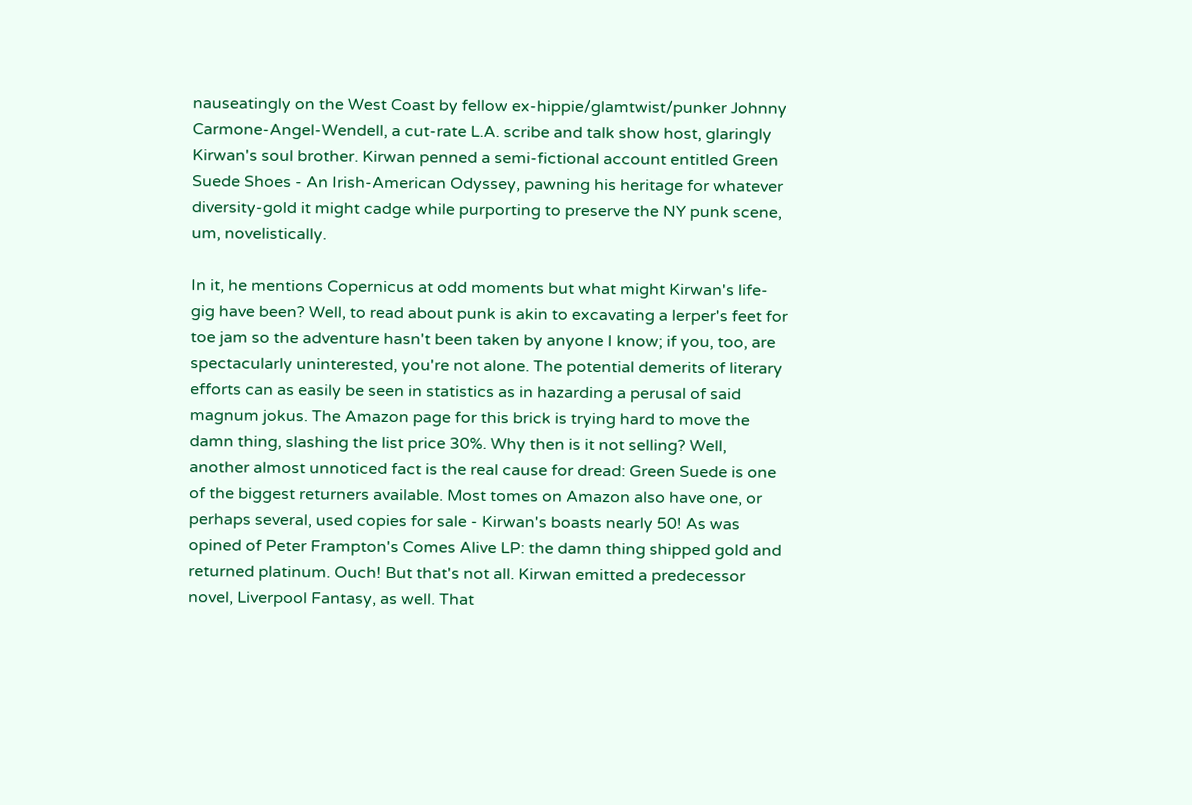nauseatingly on the West Coast by fellow ex-hippie/glamtwist/punker Johnny Carmone-Angel-Wendell, a cut-rate L.A. scribe and talk show host, glaringly Kirwan's soul brother. Kirwan penned a semi-fictional account entitled Green Suede Shoes - An Irish-American Odyssey, pawning his heritage for whatever diversity-gold it might cadge while purporting to preserve the NY punk scene, um, novelistically.

In it, he mentions Copernicus at odd moments but what might Kirwan's life-gig have been? Well, to read about punk is akin to excavating a lerper's feet for toe jam so the adventure hasn't been taken by anyone I know; if you, too, are spectacularly uninterested, you're not alone. The potential demerits of literary efforts can as easily be seen in statistics as in hazarding a perusal of said magnum jokus. The Amazon page for this brick is trying hard to move the damn thing, slashing the list price 30%. Why then is it not selling? Well, another almost unnoticed fact is the real cause for dread: Green Suede is one of the biggest returners available. Most tomes on Amazon also have one, or perhaps several, used copies for sale - Kirwan's boasts nearly 50! As was opined of Peter Frampton's Comes Alive LP: the damn thing shipped gold and returned platinum. Ouch! But that's not all. Kirwan emitted a predecessor novel, Liverpool Fantasy, as well. That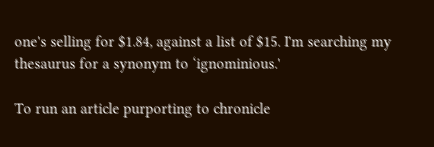one's selling for $1.84, against a list of $15. I'm searching my thesaurus for a synonym to ‘ignominious.'

To run an article purporting to chronicle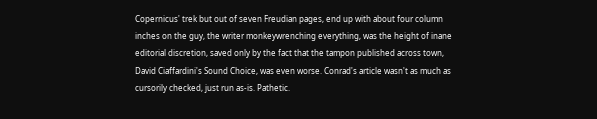Copernicus' trek but out of seven Freudian pages, end up with about four column inches on the guy, the writer monkeywrenching everything, was the height of inane editorial discretion, saved only by the fact that the tampon published across town, David Ciaffardini's Sound Choice, was even worse. Conrad's article wasn't as much as cursorily checked, just run as-is. Pathetic.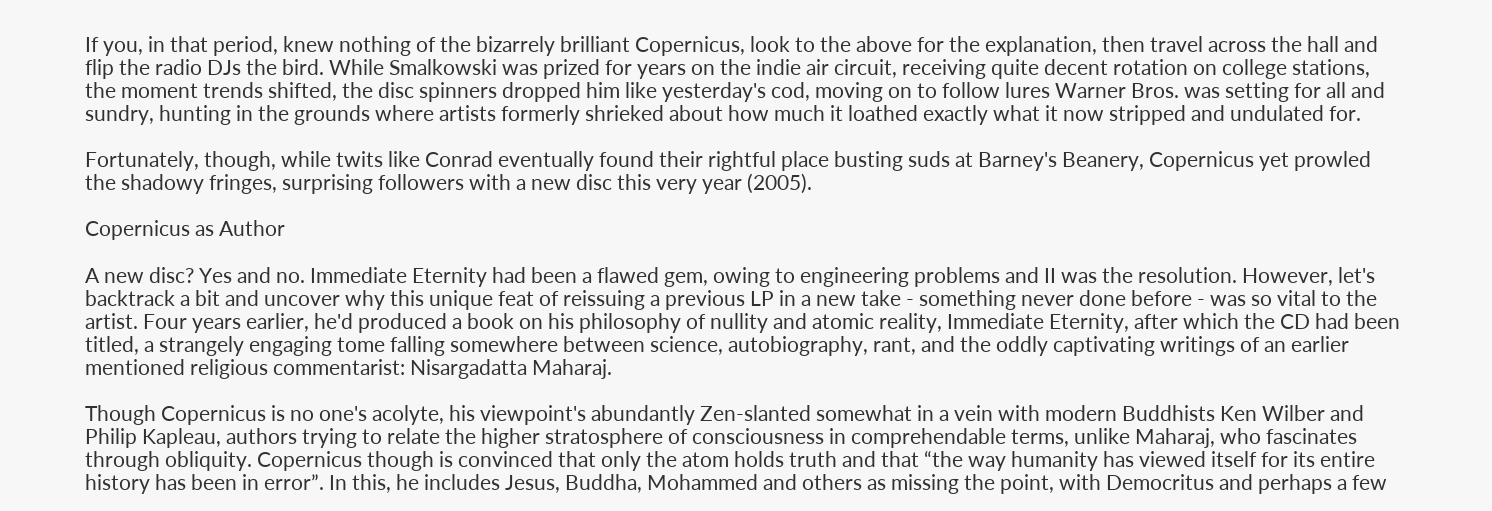If you, in that period, knew nothing of the bizarrely brilliant Copernicus, look to the above for the explanation, then travel across the hall and flip the radio DJs the bird. While Smalkowski was prized for years on the indie air circuit, receiving quite decent rotation on college stations, the moment trends shifted, the disc spinners dropped him like yesterday's cod, moving on to follow lures Warner Bros. was setting for all and sundry, hunting in the grounds where artists formerly shrieked about how much it loathed exactly what it now stripped and undulated for.

Fortunately, though, while twits like Conrad eventually found their rightful place busting suds at Barney's Beanery, Copernicus yet prowled the shadowy fringes, surprising followers with a new disc this very year (2005).

Copernicus as Author

A new disc? Yes and no. Immediate Eternity had been a flawed gem, owing to engineering problems and II was the resolution. However, let's backtrack a bit and uncover why this unique feat of reissuing a previous LP in a new take - something never done before - was so vital to the artist. Four years earlier, he'd produced a book on his philosophy of nullity and atomic reality, Immediate Eternity, after which the CD had been titled, a strangely engaging tome falling somewhere between science, autobiography, rant, and the oddly captivating writings of an earlier mentioned religious commentarist: Nisargadatta Maharaj.

Though Copernicus is no one's acolyte, his viewpoint's abundantly Zen-slanted somewhat in a vein with modern Buddhists Ken Wilber and Philip Kapleau, authors trying to relate the higher stratosphere of consciousness in comprehendable terms, unlike Maharaj, who fascinates through obliquity. Copernicus though is convinced that only the atom holds truth and that “the way humanity has viewed itself for its entire history has been in error”. In this, he includes Jesus, Buddha, Mohammed and others as missing the point, with Democritus and perhaps a few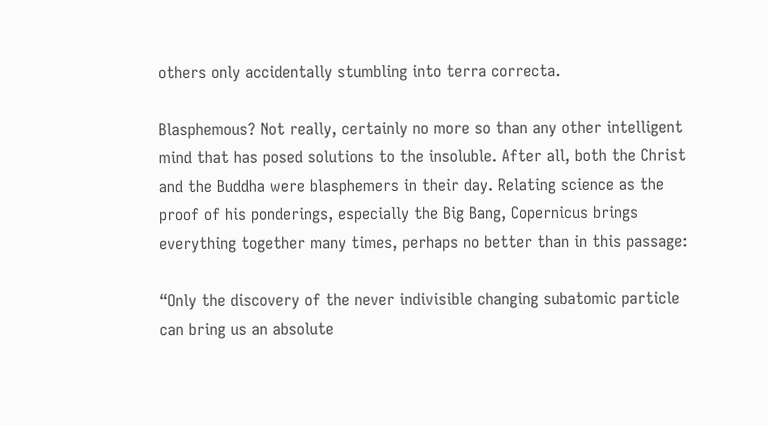others only accidentally stumbling into terra correcta.

Blasphemous? Not really, certainly no more so than any other intelligent mind that has posed solutions to the insoluble. After all, both the Christ and the Buddha were blasphemers in their day. Relating science as the proof of his ponderings, especially the Big Bang, Copernicus brings everything together many times, perhaps no better than in this passage:

“Only the discovery of the never indivisible changing subatomic particle can bring us an absolute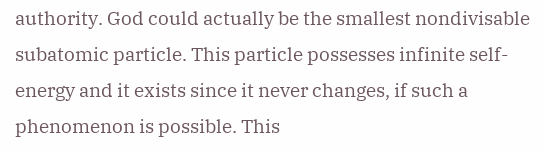authority. God could actually be the smallest nondivisable subatomic particle. This particle possesses infinite self-energy and it exists since it never changes, if such a phenomenon is possible. This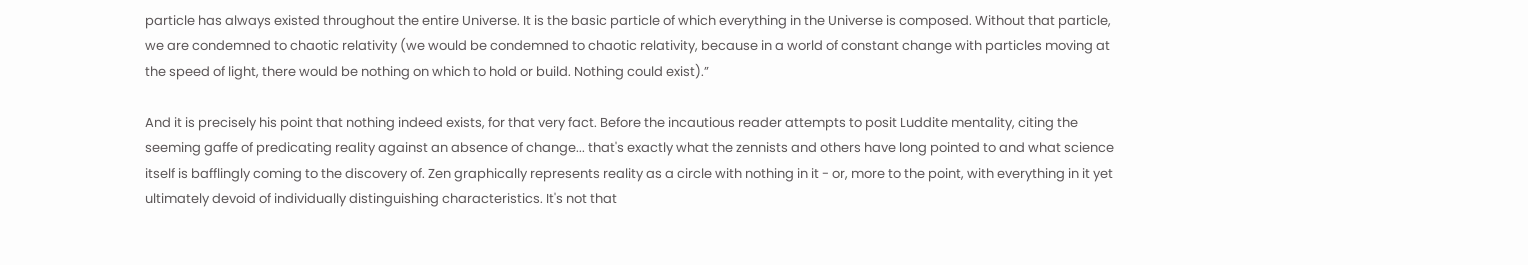particle has always existed throughout the entire Universe. It is the basic particle of which everything in the Universe is composed. Without that particle, we are condemned to chaotic relativity (we would be condemned to chaotic relativity, because in a world of constant change with particles moving at the speed of light, there would be nothing on which to hold or build. Nothing could exist).”

And it is precisely his point that nothing indeed exists, for that very fact. Before the incautious reader attempts to posit Luddite mentality, citing the seeming gaffe of predicating reality against an absence of change... that's exactly what the zennists and others have long pointed to and what science itself is bafflingly coming to the discovery of. Zen graphically represents reality as a circle with nothing in it - or, more to the point, with everything in it yet ultimately devoid of individually distinguishing characteristics. It's not that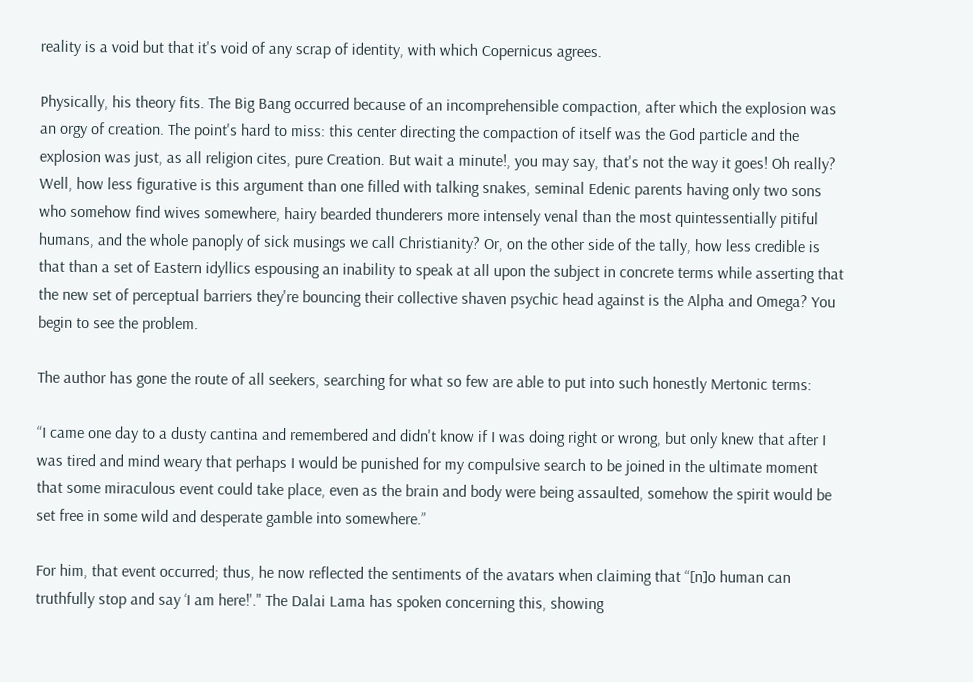reality is a void but that it's void of any scrap of identity, with which Copernicus agrees.

Physically, his theory fits. The Big Bang occurred because of an incomprehensible compaction, after which the explosion was an orgy of creation. The point's hard to miss: this center directing the compaction of itself was the God particle and the explosion was just, as all religion cites, pure Creation. But wait a minute!, you may say, that's not the way it goes! Oh really? Well, how less figurative is this argument than one filled with talking snakes, seminal Edenic parents having only two sons who somehow find wives somewhere, hairy bearded thunderers more intensely venal than the most quintessentially pitiful humans, and the whole panoply of sick musings we call Christianity? Or, on the other side of the tally, how less credible is that than a set of Eastern idyllics espousing an inability to speak at all upon the subject in concrete terms while asserting that the new set of perceptual barriers they're bouncing their collective shaven psychic head against is the Alpha and Omega? You begin to see the problem.

The author has gone the route of all seekers, searching for what so few are able to put into such honestly Mertonic terms:

“I came one day to a dusty cantina and remembered and didn't know if I was doing right or wrong, but only knew that after I was tired and mind weary that perhaps I would be punished for my compulsive search to be joined in the ultimate moment that some miraculous event could take place, even as the brain and body were being assaulted, somehow the spirit would be set free in some wild and desperate gamble into somewhere.”

For him, that event occurred; thus, he now reflected the sentiments of the avatars when claiming that “[n]o human can truthfully stop and say ‘I am here!'." The Dalai Lama has spoken concerning this, showing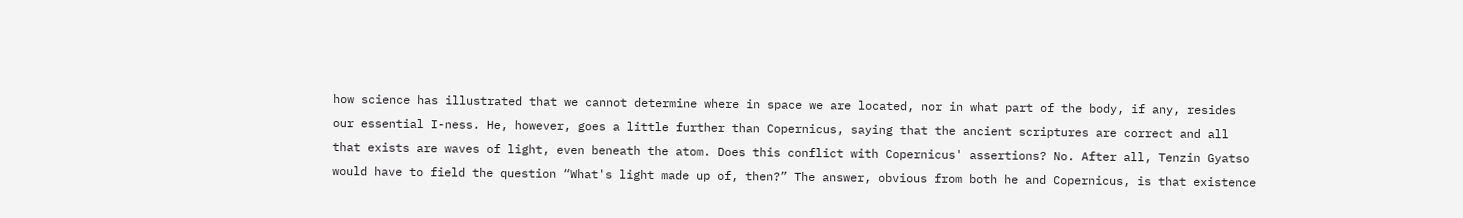how science has illustrated that we cannot determine where in space we are located, nor in what part of the body, if any, resides our essential I-ness. He, however, goes a little further than Copernicus, saying that the ancient scriptures are correct and all that exists are waves of light, even beneath the atom. Does this conflict with Copernicus' assertions? No. After all, Tenzin Gyatso would have to field the question “What's light made up of, then?” The answer, obvious from both he and Copernicus, is that existence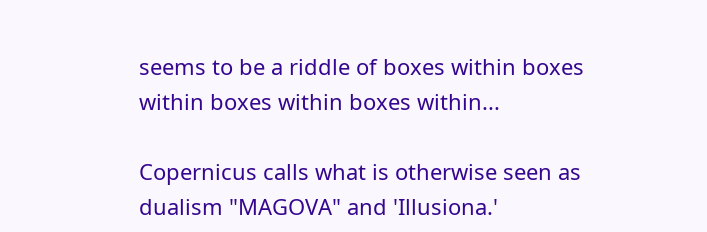seems to be a riddle of boxes within boxes within boxes within boxes within...

Copernicus calls what is otherwise seen as dualism "MAGOVA" and 'Illusiona.'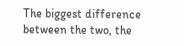The biggest difference between the two, the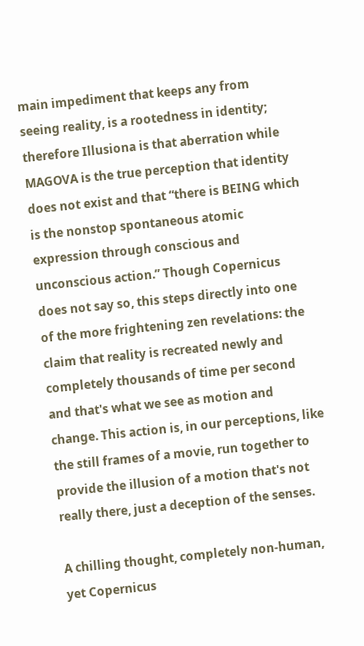main impediment that keeps any from seeing reality, is a rootedness in identity; therefore Illusiona is that aberration while MAGOVA is the true perception that identity does not exist and that “there is BEING which is the nonstop spontaneous atomic expression through conscious and unconscious action.” Though Copernicus does not say so, this steps directly into one of the more frightening zen revelations: the claim that reality is recreated newly and completely thousands of time per second and that's what we see as motion and change. This action is, in our perceptions, like the still frames of a movie, run together to provide the illusion of a motion that's not really there, just a deception of the senses.

A chilling thought, completely non-human, yet Copernicus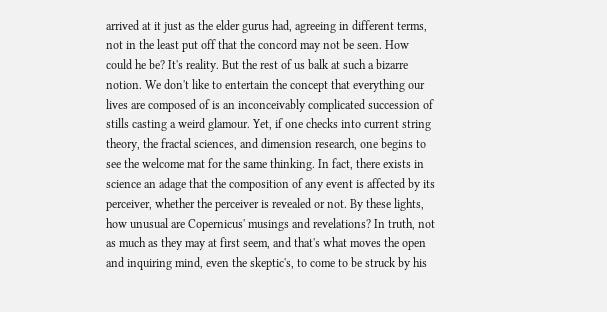arrived at it just as the elder gurus had, agreeing in different terms, not in the least put off that the concord may not be seen. How could he be? It's reality. But the rest of us balk at such a bizarre notion. We don't like to entertain the concept that everything our lives are composed of is an inconceivably complicated succession of stills casting a weird glamour. Yet, if one checks into current string theory, the fractal sciences, and dimension research, one begins to see the welcome mat for the same thinking. In fact, there exists in science an adage that the composition of any event is affected by its perceiver, whether the perceiver is revealed or not. By these lights, how unusual are Copernicus' musings and revelations? In truth, not as much as they may at first seem, and that's what moves the open and inquiring mind, even the skeptic's, to come to be struck by his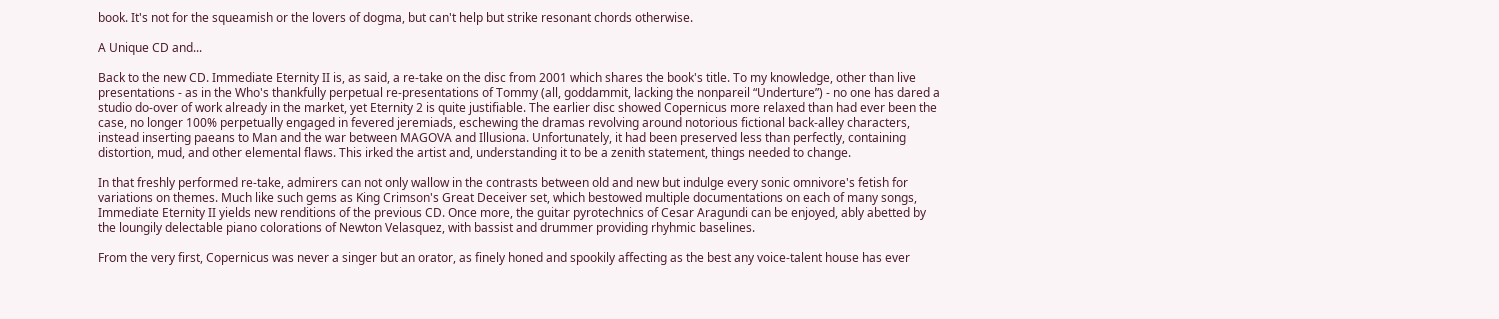book. It's not for the squeamish or the lovers of dogma, but can't help but strike resonant chords otherwise.

A Unique CD and...

Back to the new CD. Immediate Eternity II is, as said, a re-take on the disc from 2001 which shares the book's title. To my knowledge, other than live presentations - as in the Who's thankfully perpetual re-presentations of Tommy (all, goddammit, lacking the nonpareil “Underture”) - no one has dared a studio do-over of work already in the market, yet Eternity 2 is quite justifiable. The earlier disc showed Copernicus more relaxed than had ever been the case, no longer 100% perpetually engaged in fevered jeremiads, eschewing the dramas revolving around notorious fictional back-alley characters, instead inserting paeans to Man and the war between MAGOVA and Illusiona. Unfortunately, it had been preserved less than perfectly, containing distortion, mud, and other elemental flaws. This irked the artist and, understanding it to be a zenith statement, things needed to change.

In that freshly performed re-take, admirers can not only wallow in the contrasts between old and new but indulge every sonic omnivore's fetish for variations on themes. Much like such gems as King Crimson's Great Deceiver set, which bestowed multiple documentations on each of many songs, Immediate Eternity II yields new renditions of the previous CD. Once more, the guitar pyrotechnics of Cesar Aragundi can be enjoyed, ably abetted by the loungily delectable piano colorations of Newton Velasquez, with bassist and drummer providing rhyhmic baselines.

From the very first, Copernicus was never a singer but an orator, as finely honed and spookily affecting as the best any voice-talent house has ever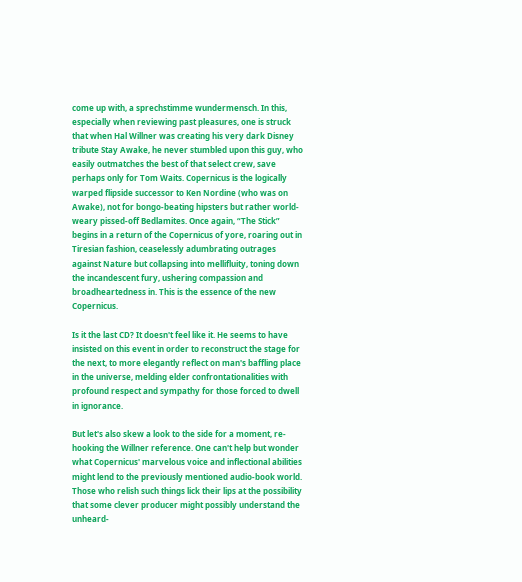come up with, a sprechstimme wundermensch. In this, especially when reviewing past pleasures, one is struck that when Hal Willner was creating his very dark Disney tribute Stay Awake, he never stumbled upon this guy, who easily outmatches the best of that select crew, save perhaps only for Tom Waits. Copernicus is the logically warped flipside successor to Ken Nordine (who was on Awake), not for bongo-beating hipsters but rather world-weary pissed-off Bedlamites. Once again, “The Stick” begins in a return of the Copernicus of yore, roaring out in Tiresian fashion, ceaselessly adumbrating outrages against Nature but collapsing into mellifluity, toning down the incandescent fury, ushering compassion and broadheartedness in. This is the essence of the new Copernicus.

Is it the last CD? It doesn't feel like it. He seems to have insisted on this event in order to reconstruct the stage for the next, to more elegantly reflect on man's baffling place in the universe, melding elder confrontationalities with profound respect and sympathy for those forced to dwell in ignorance.

But let's also skew a look to the side for a moment, re-hooking the Willner reference. One can't help but wonder what Copernicus' marvelous voice and inflectional abilities might lend to the previously mentioned audio-book world. Those who relish such things lick their lips at the possibility that some clever producer might possibly understand the unheard-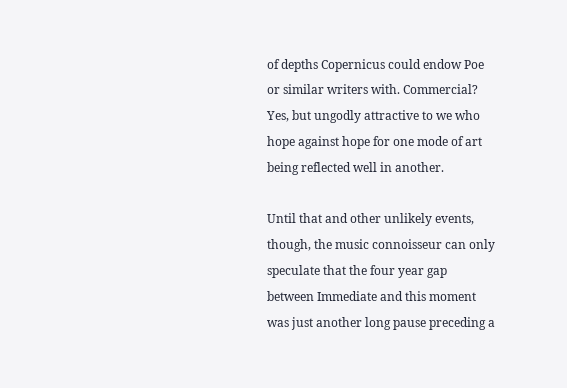of depths Copernicus could endow Poe or similar writers with. Commercial? Yes, but ungodly attractive to we who hope against hope for one mode of art being reflected well in another.

Until that and other unlikely events, though, the music connoisseur can only speculate that the four year gap between Immediate and this moment was just another long pause preceding a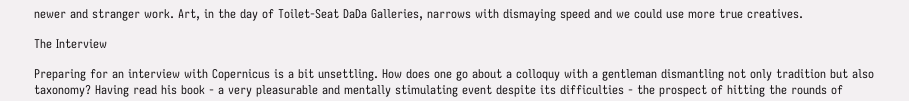newer and stranger work. Art, in the day of Toilet-Seat DaDa Galleries, narrows with dismaying speed and we could use more true creatives.

The Interview

Preparing for an interview with Copernicus is a bit unsettling. How does one go about a colloquy with a gentleman dismantling not only tradition but also taxonomy? Having read his book - a very pleasurable and mentally stimulating event despite its difficulties - the prospect of hitting the rounds of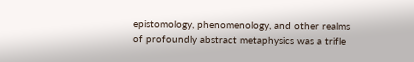epistomology, phenomenology, and other realms of profoundly abstract metaphysics was a trifle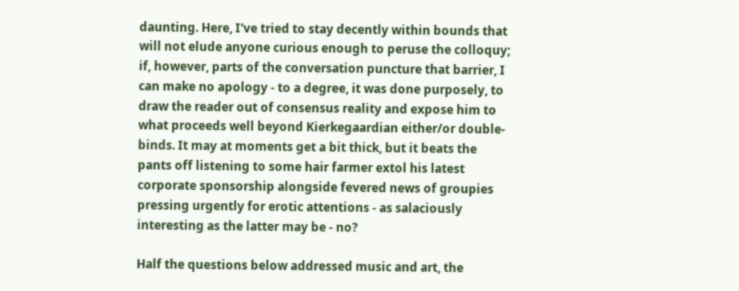daunting. Here, I've tried to stay decently within bounds that will not elude anyone curious enough to peruse the colloquy; if, however, parts of the conversation puncture that barrier, I can make no apology - to a degree, it was done purposely, to draw the reader out of consensus reality and expose him to what proceeds well beyond Kierkegaardian either/or double-binds. It may at moments get a bit thick, but it beats the pants off listening to some hair farmer extol his latest corporate sponsorship alongside fevered news of groupies pressing urgently for erotic attentions - as salaciously interesting as the latter may be - no?

Half the questions below addressed music and art, the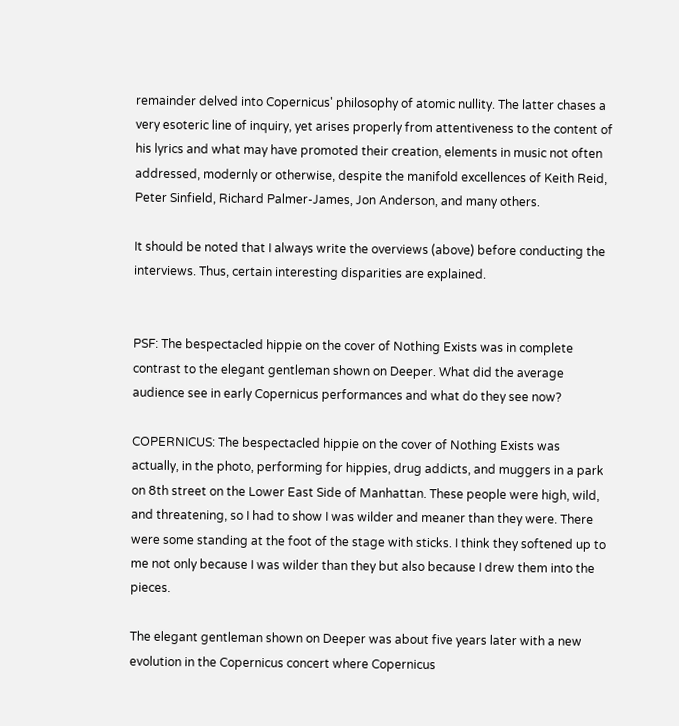remainder delved into Copernicus' philosophy of atomic nullity. The latter chases a very esoteric line of inquiry, yet arises properly from attentiveness to the content of his lyrics and what may have promoted their creation, elements in music not often addressed, modernly or otherwise, despite the manifold excellences of Keith Reid, Peter Sinfield, Richard Palmer-James, Jon Anderson, and many others.

It should be noted that I always write the overviews (above) before conducting the interviews. Thus, certain interesting disparities are explained.


PSF: The bespectacled hippie on the cover of Nothing Exists was in complete contrast to the elegant gentleman shown on Deeper. What did the average audience see in early Copernicus performances and what do they see now?

COPERNICUS: The bespectacled hippie on the cover of Nothing Exists was actually, in the photo, performing for hippies, drug addicts, and muggers in a park on 8th street on the Lower East Side of Manhattan. These people were high, wild, and threatening, so I had to show I was wilder and meaner than they were. There were some standing at the foot of the stage with sticks. I think they softened up to me not only because I was wilder than they but also because I drew them into the pieces.

The elegant gentleman shown on Deeper was about five years later with a new evolution in the Copernicus concert where Copernicus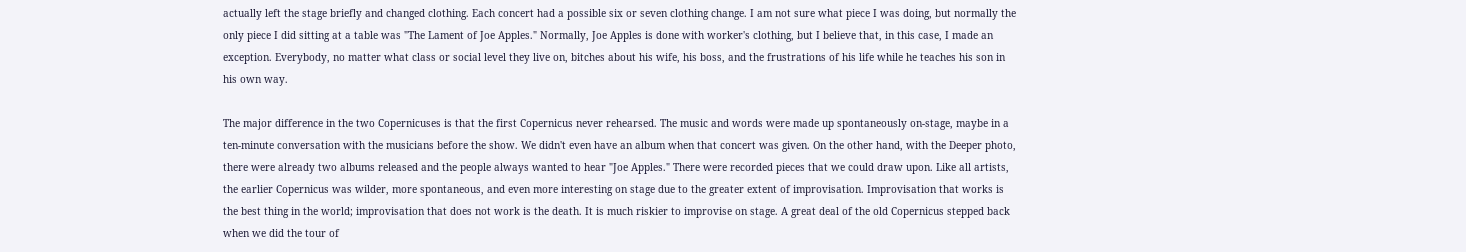actually left the stage briefly and changed clothing. Each concert had a possible six or seven clothing change. I am not sure what piece I was doing, but normally the only piece I did sitting at a table was "The Lament of Joe Apples." Normally, Joe Apples is done with worker's clothing, but I believe that, in this case, I made an exception. Everybody, no matter what class or social level they live on, bitches about his wife, his boss, and the frustrations of his life while he teaches his son in his own way.

The major difference in the two Copernicuses is that the first Copernicus never rehearsed. The music and words were made up spontaneously on-stage, maybe in a ten-minute conversation with the musicians before the show. We didn't even have an album when that concert was given. On the other hand, with the Deeper photo, there were already two albums released and the people always wanted to hear "Joe Apples." There were recorded pieces that we could draw upon. Like all artists, the earlier Copernicus was wilder, more spontaneous, and even more interesting on stage due to the greater extent of improvisation. Improvisation that works is the best thing in the world; improvisation that does not work is the death. It is much riskier to improvise on stage. A great deal of the old Copernicus stepped back when we did the tour of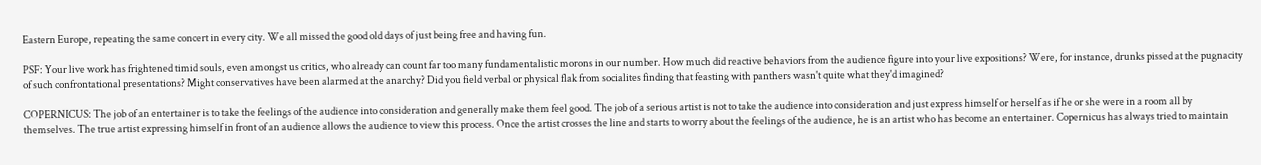Eastern Europe, repeating the same concert in every city. We all missed the good old days of just being free and having fun.

PSF: Your live work has frightened timid souls, even amongst us critics, who already can count far too many fundamentalistic morons in our number. How much did reactive behaviors from the audience figure into your live expositions? Were, for instance, drunks pissed at the pugnacity of such confrontational presentations? Might conservatives have been alarmed at the anarchy? Did you field verbal or physical flak from socialites finding that feasting with panthers wasn't quite what they'd imagined?

COPERNICUS: The job of an entertainer is to take the feelings of the audience into consideration and generally make them feel good. The job of a serious artist is not to take the audience into consideration and just express himself or herself as if he or she were in a room all by themselves. The true artist expressing himself in front of an audience allows the audience to view this process. Once the artist crosses the line and starts to worry about the feelings of the audience, he is an artist who has become an entertainer. Copernicus has always tried to maintain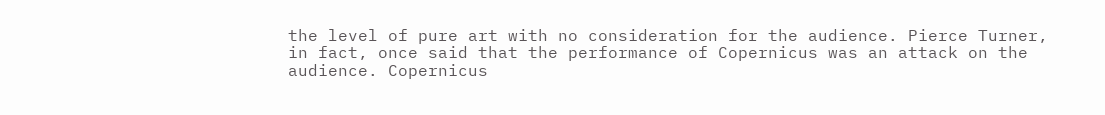the level of pure art with no consideration for the audience. Pierce Turner, in fact, once said that the performance of Copernicus was an attack on the audience. Copernicus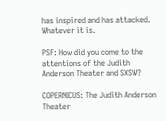has inspired and has attacked. Whatever it is.

PSF: How did you come to the attentions of the Judith Anderson Theater and SXSW?

COPERNICUS: The Judith Anderson Theater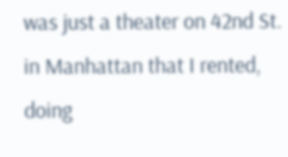was just a theater on 42nd St. in Manhattan that I rented, doing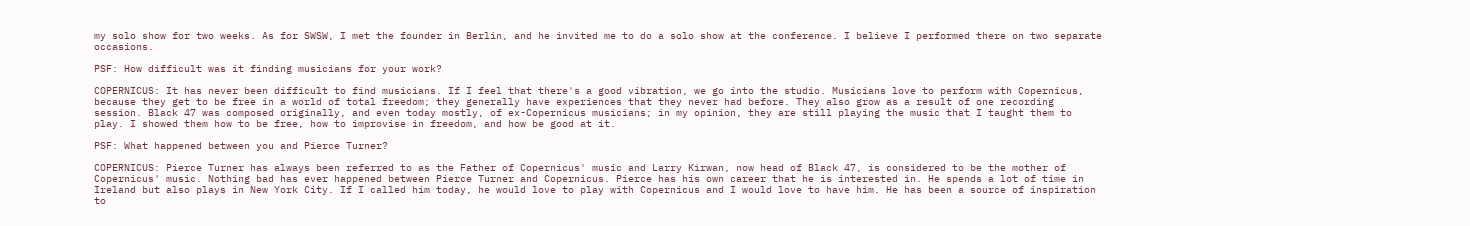my solo show for two weeks. As for SWSW, I met the founder in Berlin, and he invited me to do a solo show at the conference. I believe I performed there on two separate occasions.

PSF: How difficult was it finding musicians for your work?

COPERNICUS: It has never been difficult to find musicians. If I feel that there's a good vibration, we go into the studio. Musicians love to perform with Copernicus, because they get to be free in a world of total freedom; they generally have experiences that they never had before. They also grow as a result of one recording session. Black 47 was composed originally, and even today mostly, of ex-Copernicus musicians; in my opinion, they are still playing the music that I taught them to play. I showed them how to be free, how to improvise in freedom, and how be good at it.

PSF: What happened between you and Pierce Turner?

COPERNICUS: Pierce Turner has always been referred to as the Father of Copernicus' music and Larry Kirwan, now head of Black 47, is considered to be the mother of Copernicus' music. Nothing bad has ever happened between Pierce Turner and Copernicus. Pierce has his own career that he is interested in. He spends a lot of time in Ireland but also plays in New York City. If I called him today, he would love to play with Copernicus and I would love to have him. He has been a source of inspiration to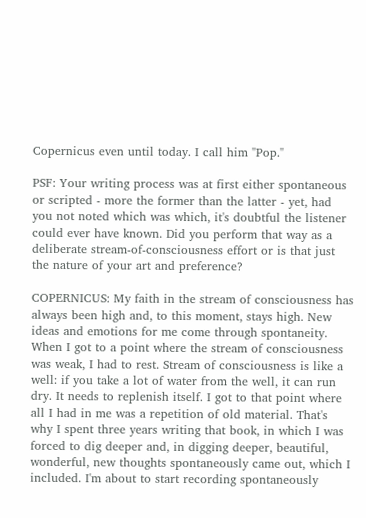Copernicus even until today. I call him "Pop."

PSF: Your writing process was at first either spontaneous or scripted - more the former than the latter - yet, had you not noted which was which, it's doubtful the listener could ever have known. Did you perform that way as a deliberate stream-of-consciousness effort or is that just the nature of your art and preference?

COPERNICUS: My faith in the stream of consciousness has always been high and, to this moment, stays high. New ideas and emotions for me come through spontaneity. When I got to a point where the stream of consciousness was weak, I had to rest. Stream of consciousness is like a well: if you take a lot of water from the well, it can run dry. It needs to replenish itself. I got to that point where all I had in me was a repetition of old material. That's why I spent three years writing that book, in which I was forced to dig deeper and, in digging deeper, beautiful, wonderful, new thoughts spontaneously came out, which I included. I'm about to start recording spontaneously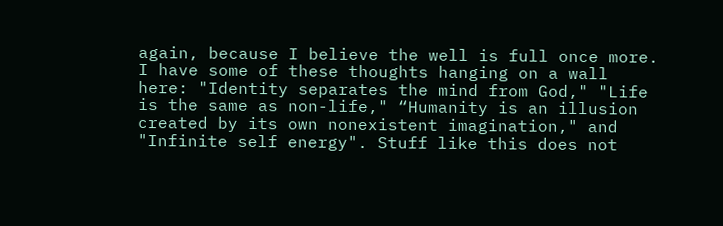again, because I believe the well is full once more. I have some of these thoughts hanging on a wall here: "Identity separates the mind from God," "Life is the same as non-life," “Humanity is an illusion created by its own nonexistent imagination," and "Infinite self energy". Stuff like this does not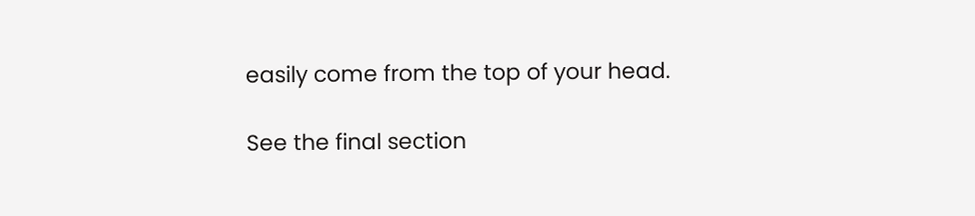easily come from the top of your head.

See the final section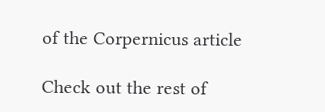of the Corpernicus article

Check out the rest of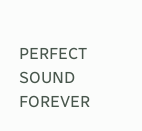PERFECT SOUND FOREVER